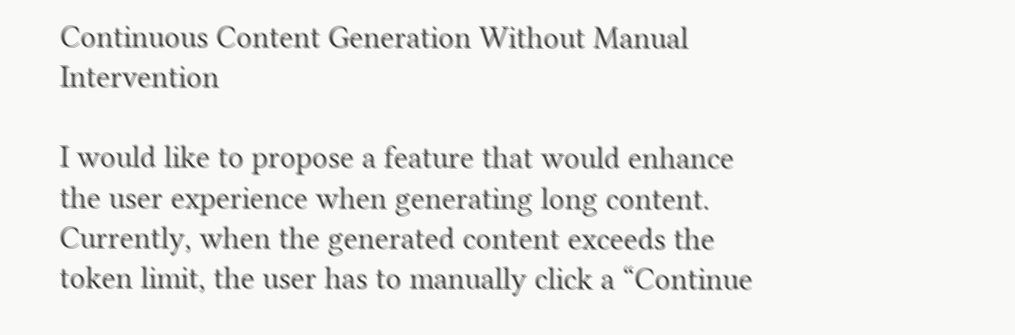Continuous Content Generation Without Manual Intervention

I would like to propose a feature that would enhance the user experience when generating long content. Currently, when the generated content exceeds the token limit, the user has to manually click a “Continue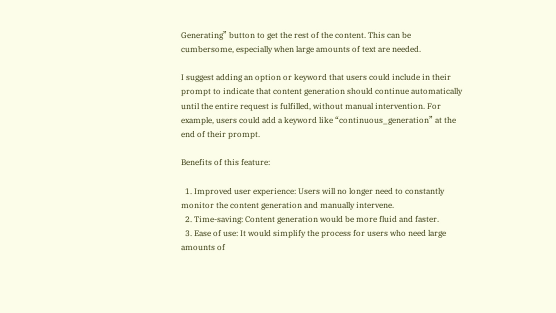Generating” button to get the rest of the content. This can be cumbersome, especially when large amounts of text are needed.

I suggest adding an option or keyword that users could include in their prompt to indicate that content generation should continue automatically until the entire request is fulfilled, without manual intervention. For example, users could add a keyword like “continuous_generation” at the end of their prompt.

Benefits of this feature:

  1. Improved user experience: Users will no longer need to constantly monitor the content generation and manually intervene.
  2. Time-saving: Content generation would be more fluid and faster.
  3. Ease of use: It would simplify the process for users who need large amounts of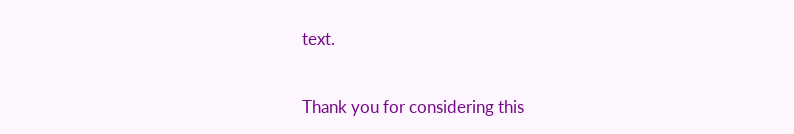text.

Thank you for considering this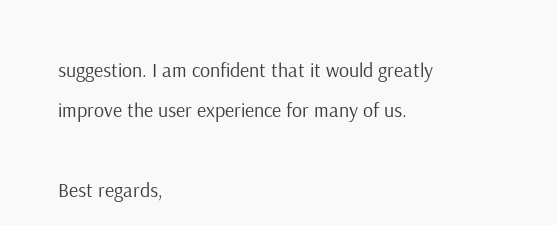suggestion. I am confident that it would greatly improve the user experience for many of us.

Best regards,